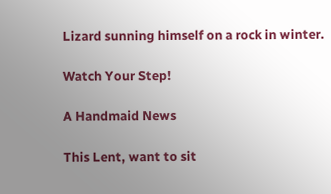Lizard sunning himself on a rock in winter.

Watch Your Step!

A Handmaid News

This Lent, want to sit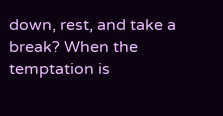down, rest, and take a break? When the temptation is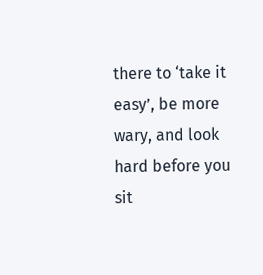there to ‘take it easy’, be more wary, and look hard before you sit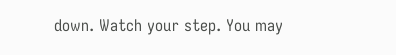down. Watch your step. You may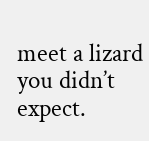meet a lizard you didn’t expect.